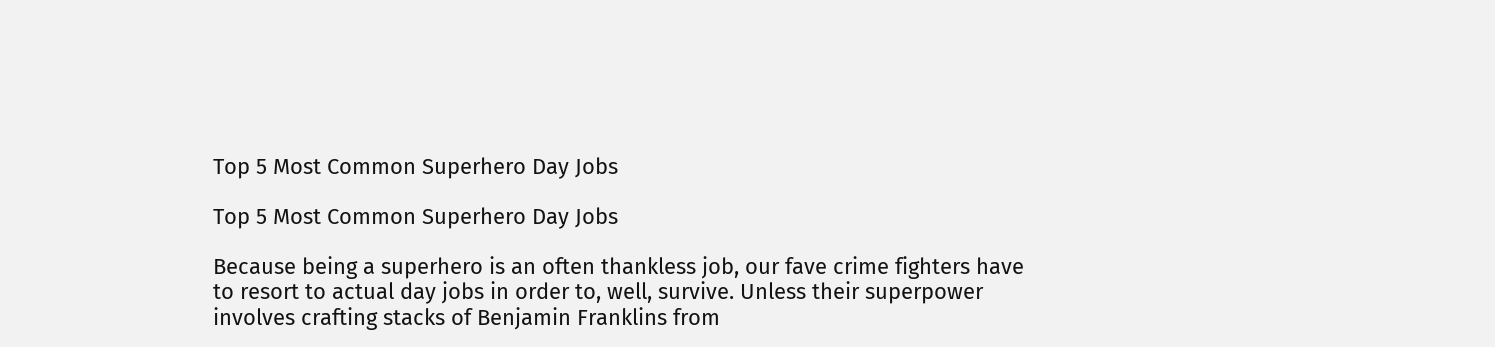Top 5 Most Common Superhero Day Jobs

Top 5 Most Common Superhero Day Jobs

Because being a superhero is an often thankless job, our fave crime fighters have to resort to actual day jobs in order to, well, survive. Unless their superpower involves crafting stacks of Benjamin Franklins from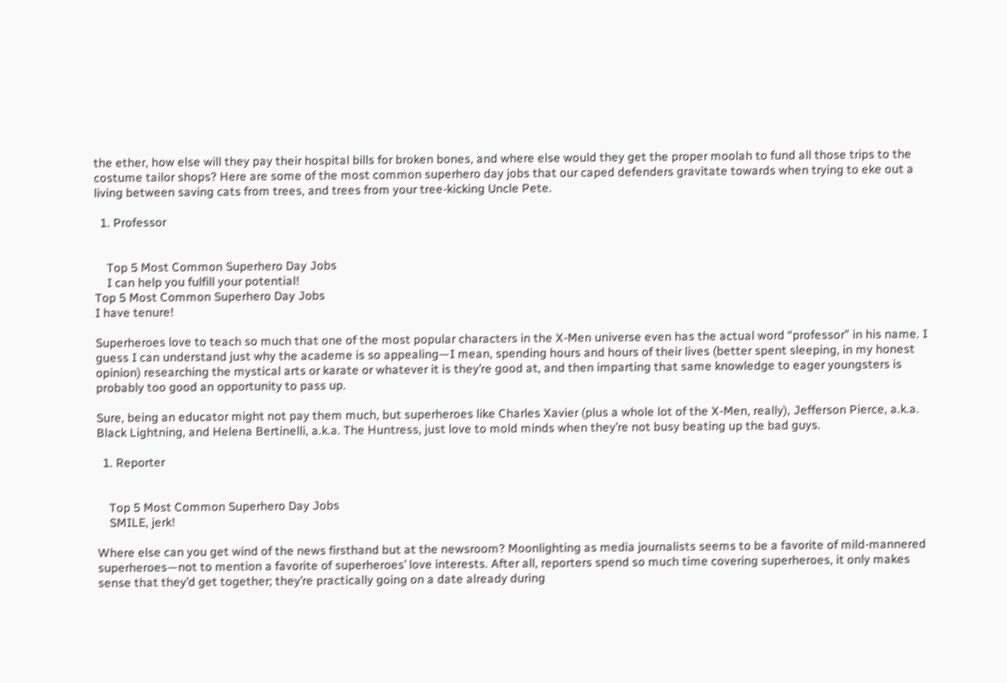the ether, how else will they pay their hospital bills for broken bones, and where else would they get the proper moolah to fund all those trips to the costume tailor shops? Here are some of the most common superhero day jobs that our caped defenders gravitate towards when trying to eke out a living between saving cats from trees, and trees from your tree-kicking Uncle Pete.

  1. Professor


    Top 5 Most Common Superhero Day Jobs
    I can help you fulfill your potential!
Top 5 Most Common Superhero Day Jobs
I have tenure!

Superheroes love to teach so much that one of the most popular characters in the X-Men universe even has the actual word “professor” in his name. I guess I can understand just why the academe is so appealing—I mean, spending hours and hours of their lives (better spent sleeping, in my honest opinion) researching the mystical arts or karate or whatever it is they’re good at, and then imparting that same knowledge to eager youngsters is probably too good an opportunity to pass up.

Sure, being an educator might not pay them much, but superheroes like Charles Xavier (plus a whole lot of the X-Men, really), Jefferson Pierce, a.k.a. Black Lightning, and Helena Bertinelli, a.k.a. The Huntress, just love to mold minds when they’re not busy beating up the bad guys.

  1. Reporter


    Top 5 Most Common Superhero Day Jobs
    SMILE, jerk!

Where else can you get wind of the news firsthand but at the newsroom? Moonlighting as media journalists seems to be a favorite of mild-mannered superheroes—not to mention a favorite of superheroes’ love interests. After all, reporters spend so much time covering superheroes, it only makes sense that they’d get together; they’re practically going on a date already during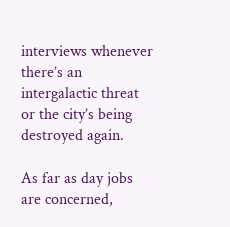interviews whenever there’s an intergalactic threat or the city’s being destroyed again.

As far as day jobs are concerned,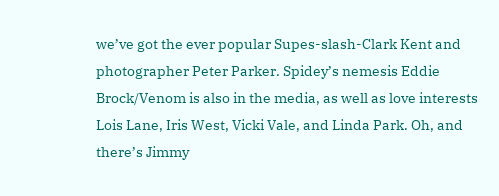we’ve got the ever popular Supes-slash-Clark Kent and photographer Peter Parker. Spidey’s nemesis Eddie Brock/Venom is also in the media, as well as love interests Lois Lane, Iris West, Vicki Vale, and Linda Park. Oh, and there’s Jimmy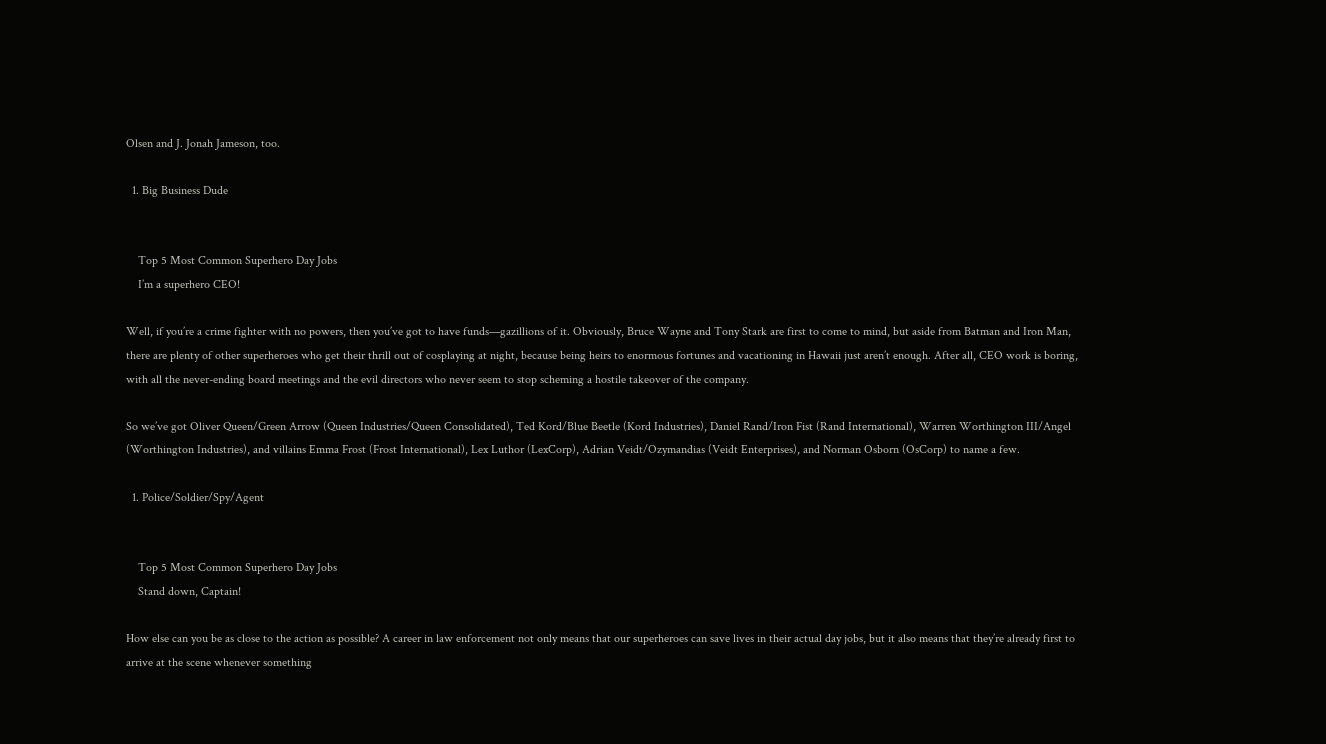Olsen and J. Jonah Jameson, too.

  1. Big Business Dude


    Top 5 Most Common Superhero Day Jobs
    I’m a superhero CEO!

Well, if you’re a crime fighter with no powers, then you’ve got to have funds—gazillions of it. Obviously, Bruce Wayne and Tony Stark are first to come to mind, but aside from Batman and Iron Man, there are plenty of other superheroes who get their thrill out of cosplaying at night, because being heirs to enormous fortunes and vacationing in Hawaii just aren’t enough. After all, CEO work is boring, with all the never-ending board meetings and the evil directors who never seem to stop scheming a hostile takeover of the company.

So we’ve got Oliver Queen/Green Arrow (Queen Industries/Queen Consolidated), Ted Kord/Blue Beetle (Kord Industries), Daniel Rand/Iron Fist (Rand International), Warren Worthington III/Angel (Worthington Industries), and villains Emma Frost (Frost International), Lex Luthor (LexCorp), Adrian Veidt/Ozymandias (Veidt Enterprises), and Norman Osborn (OsCorp) to name a few.

  1. Police/Soldier/Spy/Agent


    Top 5 Most Common Superhero Day Jobs
    Stand down, Captain!

How else can you be as close to the action as possible? A career in law enforcement not only means that our superheroes can save lives in their actual day jobs, but it also means that they’re already first to arrive at the scene whenever something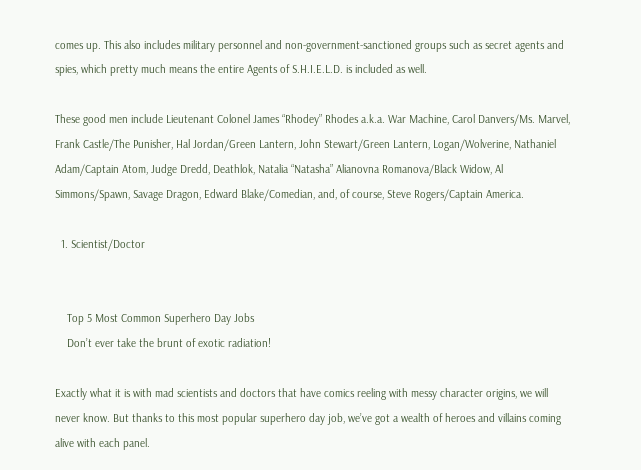comes up. This also includes military personnel and non-government-sanctioned groups such as secret agents and spies, which pretty much means the entire Agents of S.H.I.E.L.D. is included as well.

These good men include Lieutenant Colonel James “Rhodey” Rhodes a.k.a. War Machine, Carol Danvers/Ms. Marvel, Frank Castle/The Punisher, Hal Jordan/Green Lantern, John Stewart/Green Lantern, Logan/Wolverine, Nathaniel Adam/Captain Atom, Judge Dredd, Deathlok, Natalia “Natasha” Alianovna Romanova/Black Widow, Al Simmons/Spawn, Savage Dragon, Edward Blake/Comedian, and, of course, Steve Rogers/Captain America.

  1. Scientist/Doctor


    Top 5 Most Common Superhero Day Jobs
    Don’t ever take the brunt of exotic radiation!

Exactly what it is with mad scientists and doctors that have comics reeling with messy character origins, we will never know. But thanks to this most popular superhero day job, we’ve got a wealth of heroes and villains coming alive with each panel.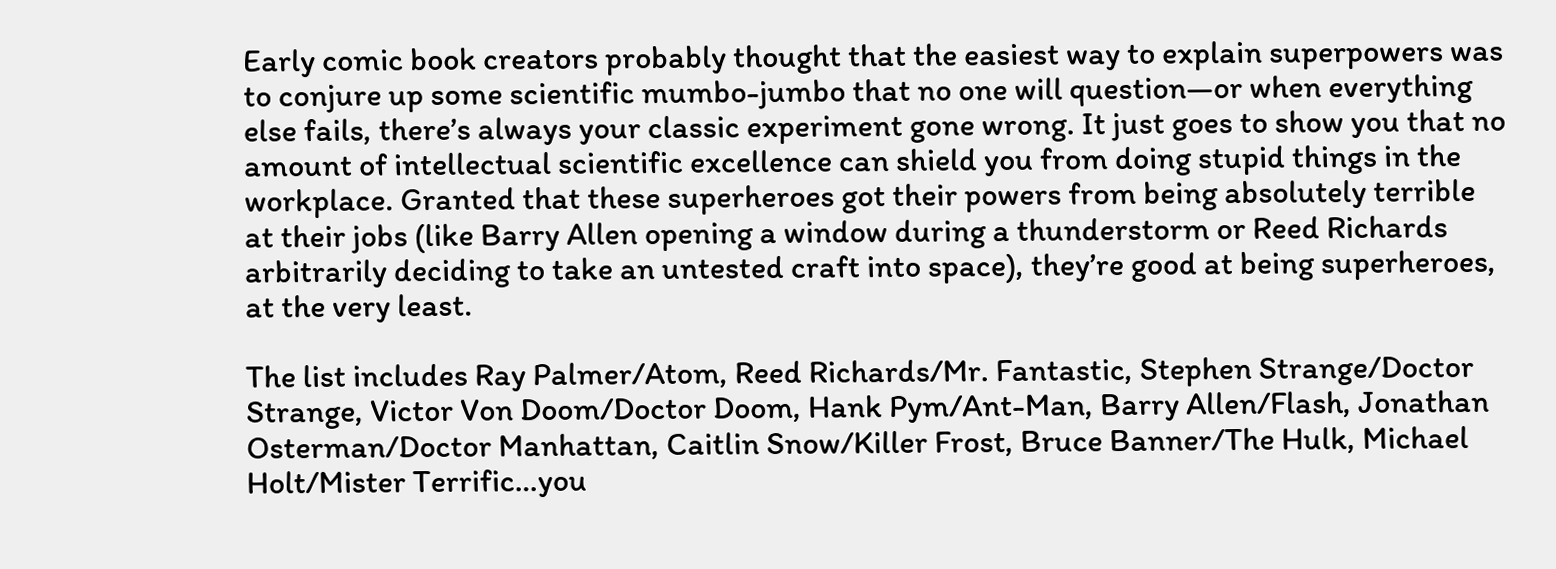Early comic book creators probably thought that the easiest way to explain superpowers was to conjure up some scientific mumbo-jumbo that no one will question—or when everything else fails, there’s always your classic experiment gone wrong. It just goes to show you that no amount of intellectual scientific excellence can shield you from doing stupid things in the workplace. Granted that these superheroes got their powers from being absolutely terrible at their jobs (like Barry Allen opening a window during a thunderstorm or Reed Richards arbitrarily deciding to take an untested craft into space), they’re good at being superheroes, at the very least.

The list includes Ray Palmer/Atom, Reed Richards/Mr. Fantastic, Stephen Strange/Doctor Strange, Victor Von Doom/Doctor Doom, Hank Pym/Ant-Man, Barry Allen/Flash, Jonathan Osterman/Doctor Manhattan, Caitlin Snow/Killer Frost, Bruce Banner/The Hulk, Michael Holt/Mister Terrific…you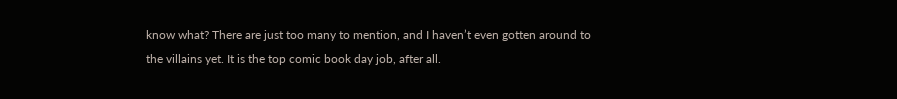know what? There are just too many to mention, and I haven’t even gotten around to the villains yet. It is the top comic book day job, after all.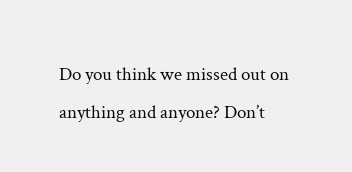Do you think we missed out on anything and anyone? Don’t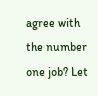agree with the number one job? Let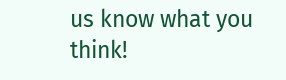us know what you think!